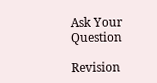Ask Your Question

Revision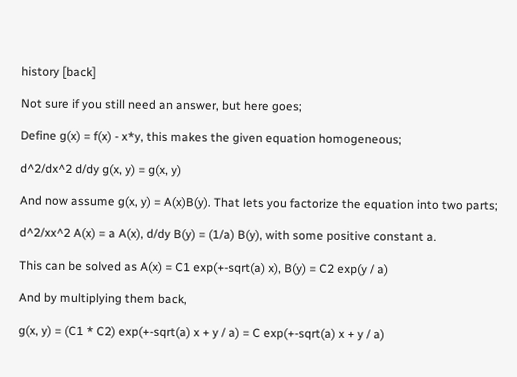history [back]

Not sure if you still need an answer, but here goes;

Define g(x) = f(x) - x*y, this makes the given equation homogeneous;

d^2/dx^2 d/dy g(x, y) = g(x, y)

And now assume g(x, y) = A(x)B(y). That lets you factorize the equation into two parts;

d^2/xx^2 A(x) = a A(x), d/dy B(y) = (1/a) B(y), with some positive constant a.

This can be solved as A(x) = C1 exp(+-sqrt(a) x), B(y) = C2 exp(y / a)

And by multiplying them back,

g(x, y) = (C1 * C2) exp(+-sqrt(a) x + y / a) = C exp(+-sqrt(a) x + y / a)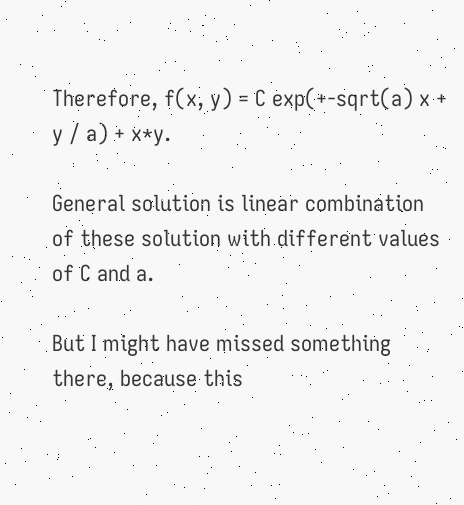Therefore, f(x, y) = C exp(+-sqrt(a) x + y / a) + x*y.

General solution is linear combination of these solution with different values of C and a.

But I might have missed something there, because this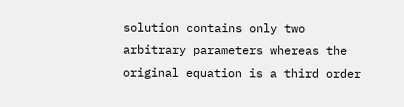solution contains only two arbitrary parameters whereas the original equation is a third order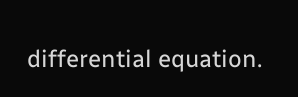differential equation.